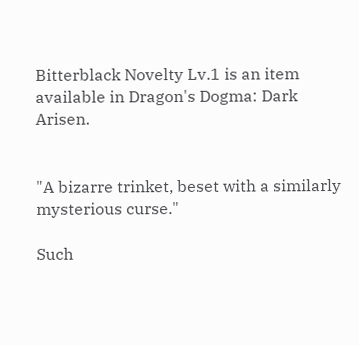Bitterblack Novelty Lv.1 is an item available in Dragon's Dogma: Dark Arisen.


"A bizarre trinket, beset with a similarly mysterious curse."

Such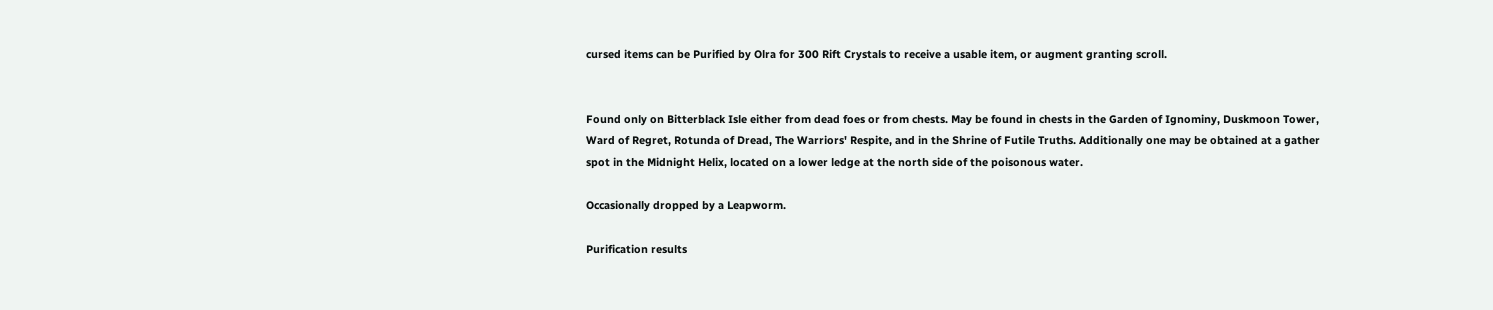cursed items can be Purified by Olra for 300 Rift Crystals to receive a usable item, or augment granting scroll.


Found only on Bitterblack Isle either from dead foes or from chests. May be found in chests in the Garden of Ignominy, Duskmoon Tower, Ward of Regret, Rotunda of Dread, The Warriors' Respite, and in the Shrine of Futile Truths. Additionally one may be obtained at a gather spot in the Midnight Helix, located on a lower ledge at the north side of the poisonous water.

Occasionally dropped by a Leapworm.

Purification results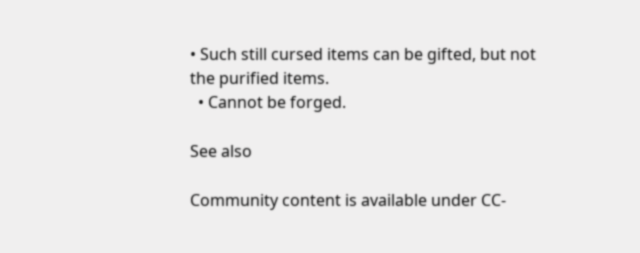• Such still cursed items can be gifted, but not the purified items.
  • Cannot be forged.

See also

Community content is available under CC-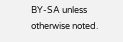BY-SA unless otherwise noted.